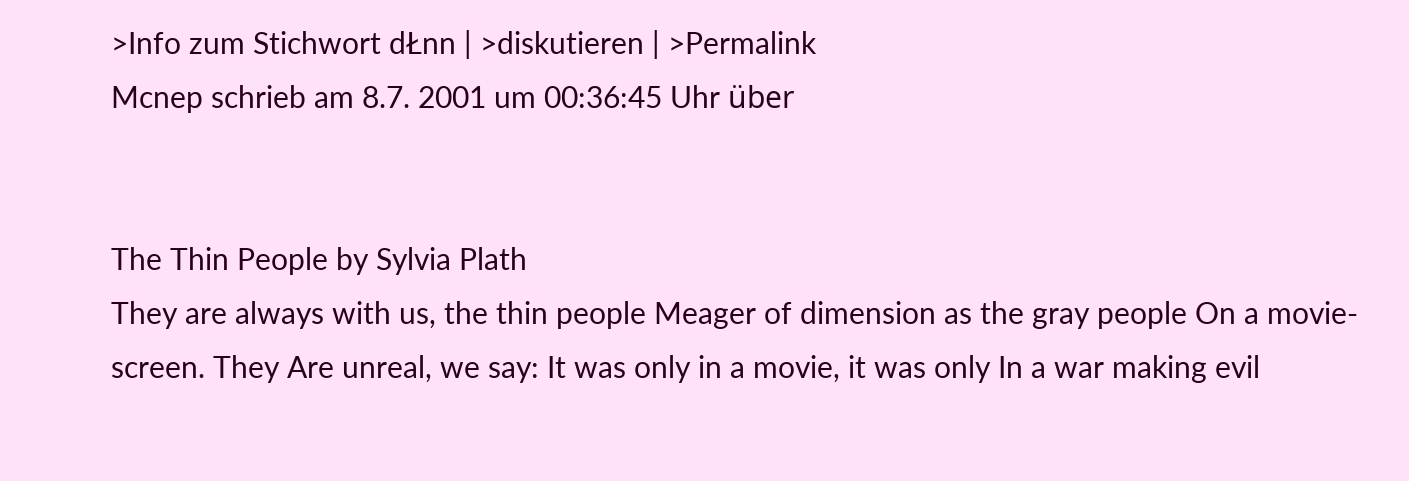>Info zum Stichwort dŁnn | >diskutieren | >Permalink
Mcnep schrieb am 8.7. 2001 um 00:36:45 Uhr über


The Thin People by Sylvia Plath
They are always with us, the thin people Meager of dimension as the gray people On a movie-screen. They Are unreal, we say: It was only in a movie, it was only In a war making evil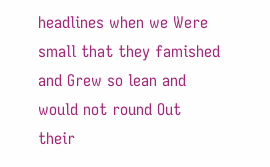headlines when we Were small that they famished and Grew so lean and would not round Out their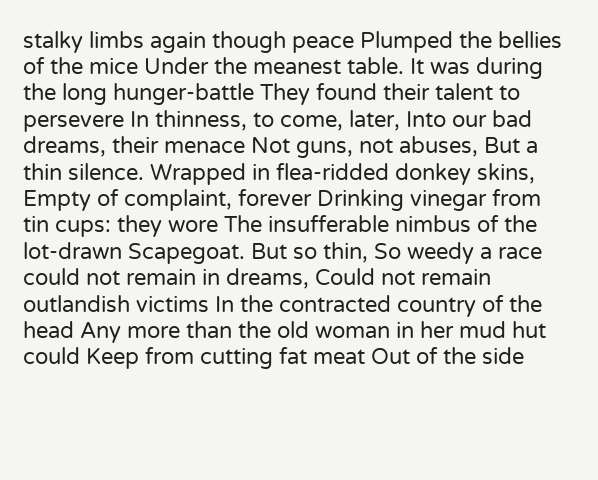stalky limbs again though peace Plumped the bellies of the mice Under the meanest table. It was during the long hunger-battle They found their talent to persevere In thinness, to come, later, Into our bad dreams, their menace Not guns, not abuses, But a thin silence. Wrapped in flea-ridded donkey skins, Empty of complaint, forever Drinking vinegar from tin cups: they wore The insufferable nimbus of the lot-drawn Scapegoat. But so thin, So weedy a race could not remain in dreams, Could not remain outlandish victims In the contracted country of the head Any more than the old woman in her mud hut could Keep from cutting fat meat Out of the side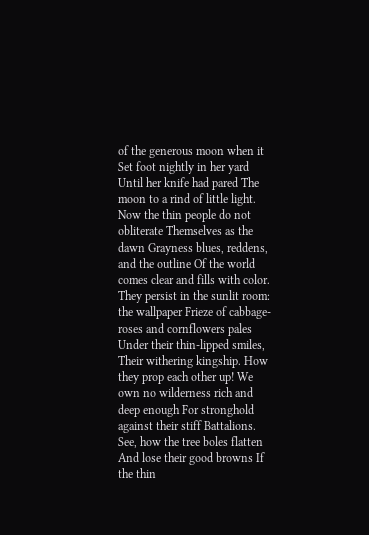of the generous moon when it Set foot nightly in her yard Until her knife had pared The moon to a rind of little light. Now the thin people do not obliterate Themselves as the dawn Grayness blues, reddens, and the outline Of the world comes clear and fills with color. They persist in the sunlit room: the wallpaper Frieze of cabbage-roses and cornflowers pales Under their thin-lipped smiles, Their withering kingship. How they prop each other up! We own no wilderness rich and deep enough For stronghold against their stiff Battalions. See, how the tree boles flatten And lose their good browns If the thin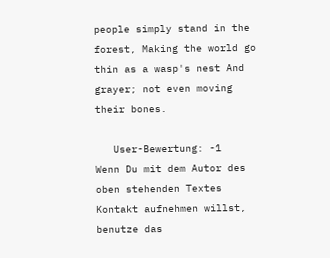people simply stand in the forest, Making the world go thin as a wasp's nest And grayer; not even moving their bones.

   User-Bewertung: -1
Wenn Du mit dem Autor des oben stehenden Textes Kontakt aufnehmen willst, benutze das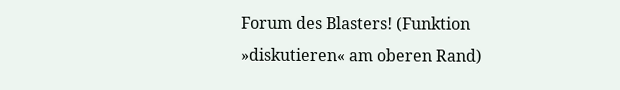Forum des Blasters! (Funktion »diskutieren« am oberen Rand)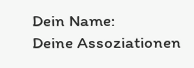Dein Name:
Deine Assoziationen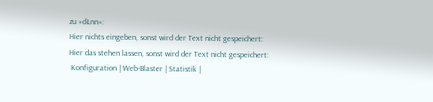zu »dŁnn«:
Hier nichts eingeben, sonst wird der Text nicht gespeichert:
Hier das stehen lassen, sonst wird der Text nicht gespeichert:
 Konfiguration | Web-Blaster | Statistik |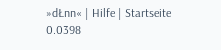»dŁnn« | Hilfe | Startseite
0.0398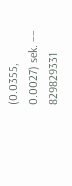(0.0355, 0.0027) sek. –– 829829331